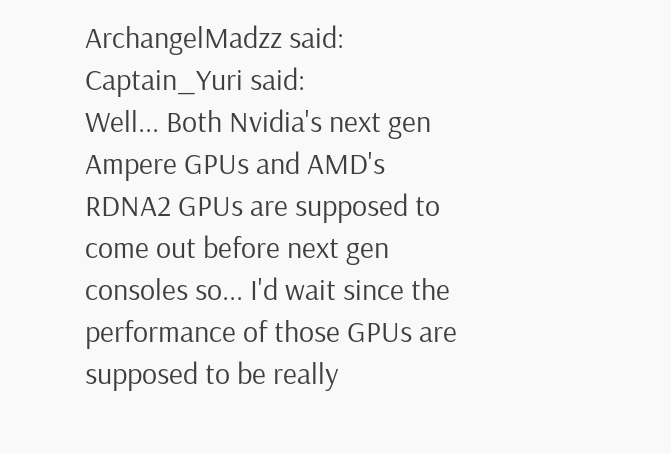ArchangelMadzz said:
Captain_Yuri said:
Well... Both Nvidia's next gen Ampere GPUs and AMD's RDNA2 GPUs are supposed to come out before next gen consoles so... I'd wait since the performance of those GPUs are supposed to be really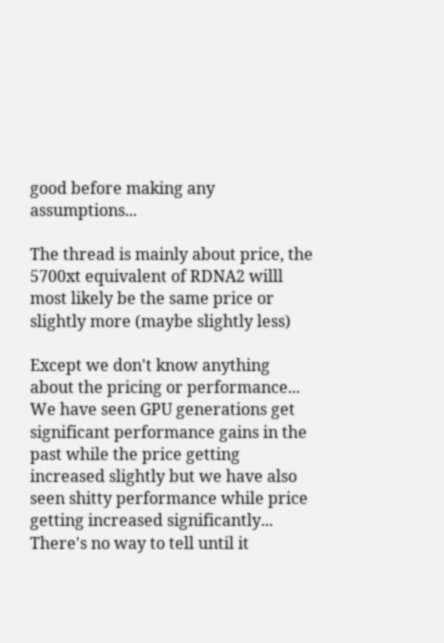good before making any assumptions...

The thread is mainly about price, the 5700xt equivalent of RDNA2 willl most likely be the same price or slightly more (maybe slightly less)

Except we don't know anything about the pricing or performance... We have seen GPU generations get significant performance gains in the past while the price getting increased slightly but we have also seen shitty performance while price getting increased significantly... There's no way to tell until it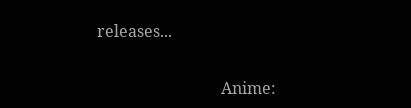releases...


                               Anime: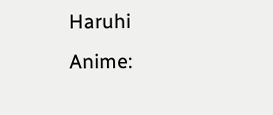Haruhi                                                                                      Anime: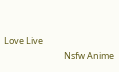Love Live
                              Nsfw Anime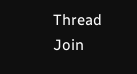Thread                                                                             Join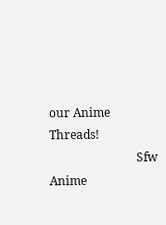our Anime Threads!
                             Sfw Anime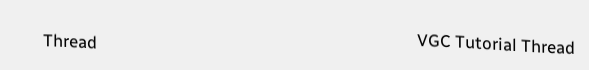Thread                                                                                VGC Tutorial Thread